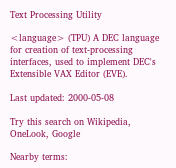Text Processing Utility

<language> (TPU) A DEC language for creation of text-processing interfaces, used to implement DEC's Extensible VAX Editor (EVE).

Last updated: 2000-05-08

Try this search on Wikipedia, OneLook, Google

Nearby terms: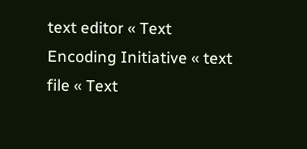text editor « Text Encoding Initiative « text file « Text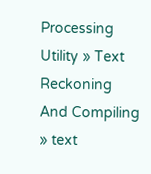Processing Utility » Text Reckoning And Compiling » text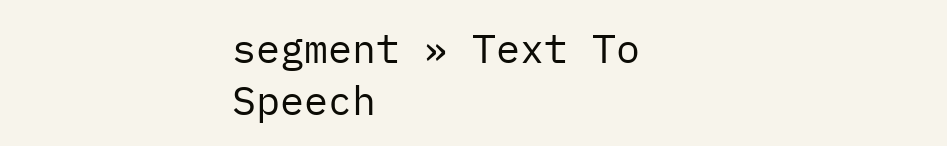segment » Text To Speech